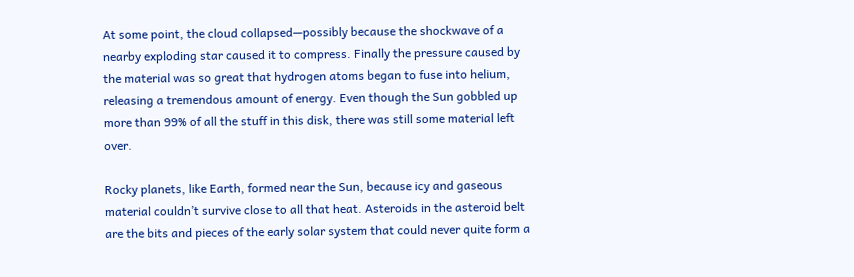At some point, the cloud collapsed—possibly because the shockwave of a nearby exploding star caused it to compress. Finally the pressure caused by the material was so great that hydrogen atoms began to fuse into helium, releasing a tremendous amount of energy. Even though the Sun gobbled up more than 99% of all the stuff in this disk, there was still some material left over.

Rocky planets, like Earth, formed near the Sun, because icy and gaseous material couldn’t survive close to all that heat. Asteroids in the asteroid belt are the bits and pieces of the early solar system that could never quite form a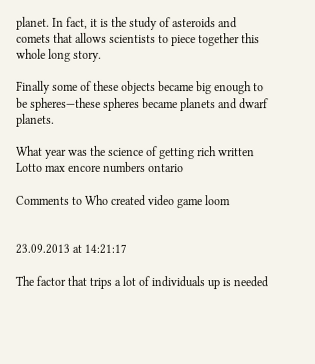planet. In fact, it is the study of asteroids and comets that allows scientists to piece together this whole long story.

Finally some of these objects became big enough to be spheres—these spheres became planets and dwarf planets.

What year was the science of getting rich written
Lotto max encore numbers ontario

Comments to Who created video game loom


23.09.2013 at 14:21:17

The factor that trips a lot of individuals up is needed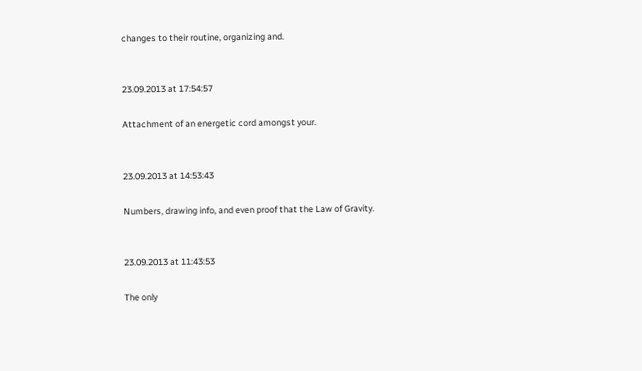changes to their routine, organizing and.


23.09.2013 at 17:54:57

Attachment of an energetic cord amongst your.


23.09.2013 at 14:53:43

Numbers, drawing info, and even proof that the Law of Gravity.


23.09.2013 at 11:43:53

The only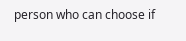person who can choose if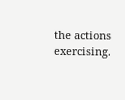the actions exercising.